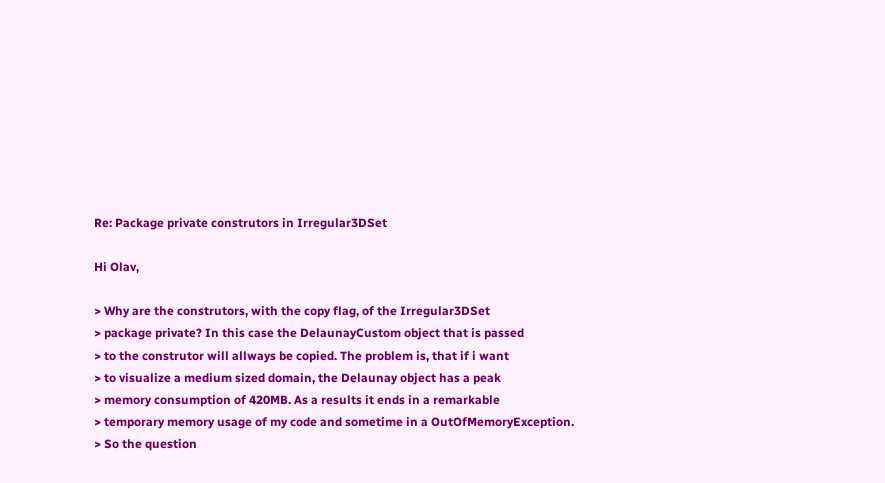Re: Package private construtors in Irregular3DSet

Hi Olav,

> Why are the construtors, with the copy flag, of the Irregular3DSet
> package private? In this case the DelaunayCustom object that is passed
> to the construtor will allways be copied. The problem is, that if i want
> to visualize a medium sized domain, the Delaunay object has a peak
> memory consumption of 420MB. As a results it ends in a remarkable
> temporary memory usage of my code and sometime in a OutOfMemoryException.
> So the question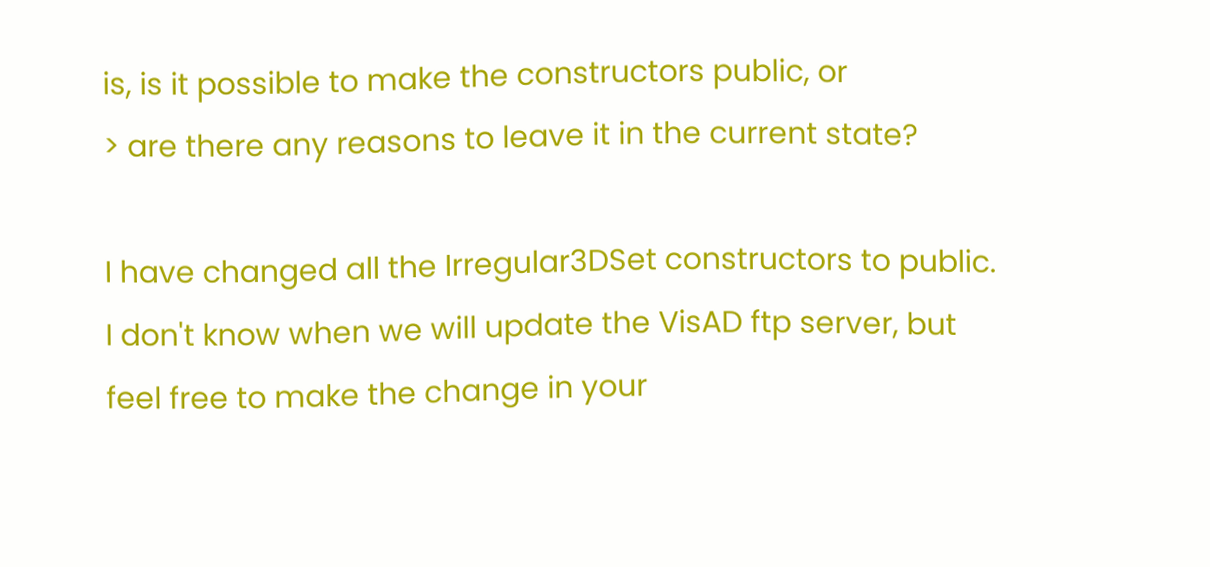is, is it possible to make the constructors public, or
> are there any reasons to leave it in the current state?

I have changed all the Irregular3DSet constructors to public.
I don't know when we will update the VisAD ftp server, but
feel free to make the change in your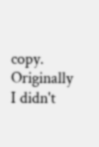copy. Originally I didn't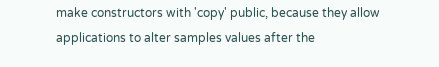make constructors with 'copy' public, because they allow
applications to alter samples values after the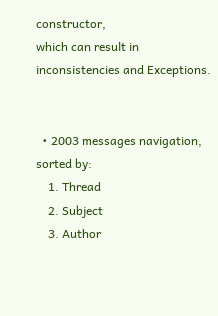constructor,
which can result in inconsistencies and Exceptions.


  • 2003 messages navigation, sorted by:
    1. Thread
    2. Subject
    3. Author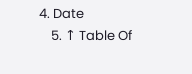4. Date
    5. ↑ Table Of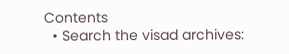Contents
  • Search the visad archives: